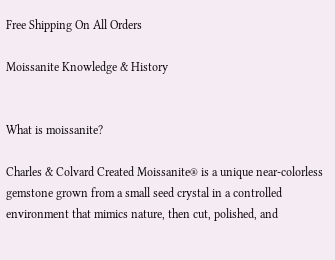Free Shipping On All Orders

Moissanite Knowledge & History


What is moissanite?

Charles & Colvard Created Moissanite® is a unique near-colorless gemstone grown from a small seed crystal in a controlled environment that mimics nature, then cut, polished, and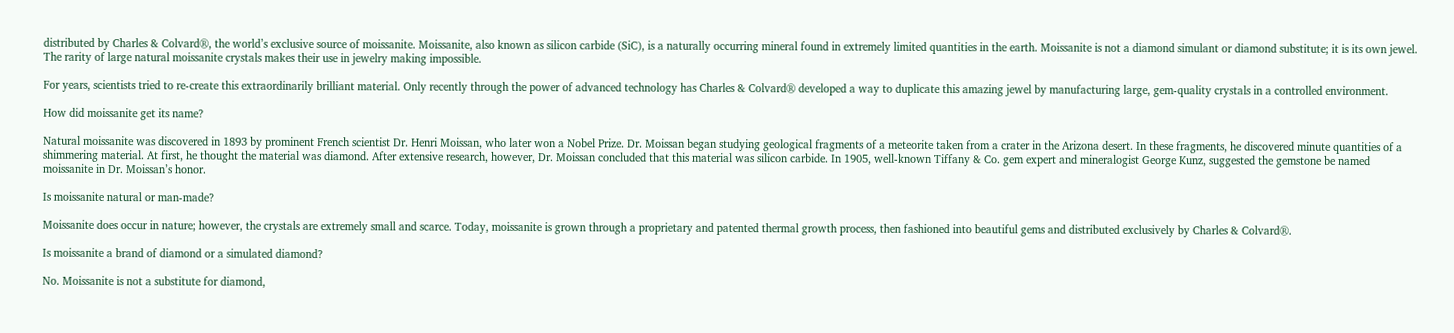distributed by Charles & Colvard®, the world’s exclusive source of moissanite. Moissanite, also known as silicon carbide (SiC), is a naturally occurring mineral found in extremely limited quantities in the earth. Moissanite is not a diamond simulant or diamond substitute; it is its own jewel. The rarity of large natural moissanite crystals makes their use in jewelry making impossible.

For years, scientists tried to re-create this extraordinarily brilliant material. Only recently through the power of advanced technology has Charles & Colvard® developed a way to duplicate this amazing jewel by manufacturing large, gem-quality crystals in a controlled environment.

How did moissanite get its name?

Natural moissanite was discovered in 1893 by prominent French scientist Dr. Henri Moissan, who later won a Nobel Prize. Dr. Moissan began studying geological fragments of a meteorite taken from a crater in the Arizona desert. In these fragments, he discovered minute quantities of a shimmering material. At first, he thought the material was diamond. After extensive research, however, Dr. Moissan concluded that this material was silicon carbide. In 1905, well-known Tiffany & Co. gem expert and mineralogist George Kunz, suggested the gemstone be named moissanite in Dr. Moissan’s honor.

Is moissanite natural or man-made?

Moissanite does occur in nature; however, the crystals are extremely small and scarce. Today, moissanite is grown through a proprietary and patented thermal growth process, then fashioned into beautiful gems and distributed exclusively by Charles & Colvard®.

Is moissanite a brand of diamond or a simulated diamond?

No. Moissanite is not a substitute for diamond,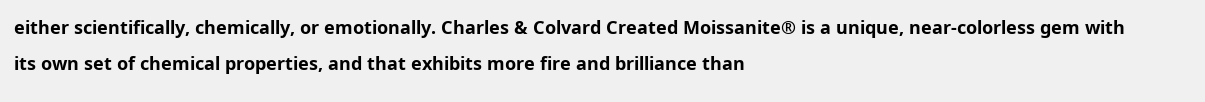either scientifically, chemically, or emotionally. Charles & Colvard Created Moissanite® is a unique, near-colorless gem with its own set of chemical properties, and that exhibits more fire and brilliance than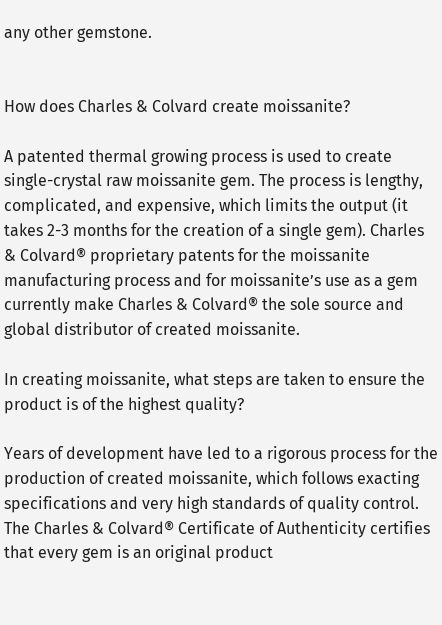any other gemstone.


How does Charles & Colvard create moissanite?

A patented thermal growing process is used to create single-crystal raw moissanite gem. The process is lengthy, complicated, and expensive, which limits the output (it takes 2-3 months for the creation of a single gem). Charles & Colvard® proprietary patents for the moissanite manufacturing process and for moissanite’s use as a gem currently make Charles & Colvard® the sole source and global distributor of created moissanite.

In creating moissanite, what steps are taken to ensure the product is of the highest quality?

Years of development have led to a rigorous process for the production of created moissanite, which follows exacting specifications and very high standards of quality control. The Charles & Colvard® Certificate of Authenticity certifies that every gem is an original product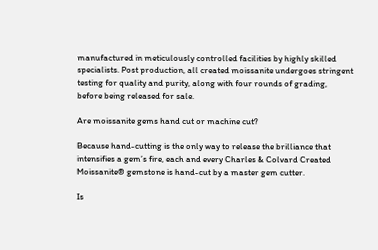manufactured in meticulously controlled facilities by highly skilled specialists. Post production, all created moissanite undergoes stringent testing for quality and purity, along with four rounds of grading, before being released for sale.

Are moissanite gems hand cut or machine cut?

Because hand-cutting is the only way to release the brilliance that intensifies a gem’s fire, each and every Charles & Colvard Created Moissanite® gemstone is hand-cut by a master gem cutter.

Is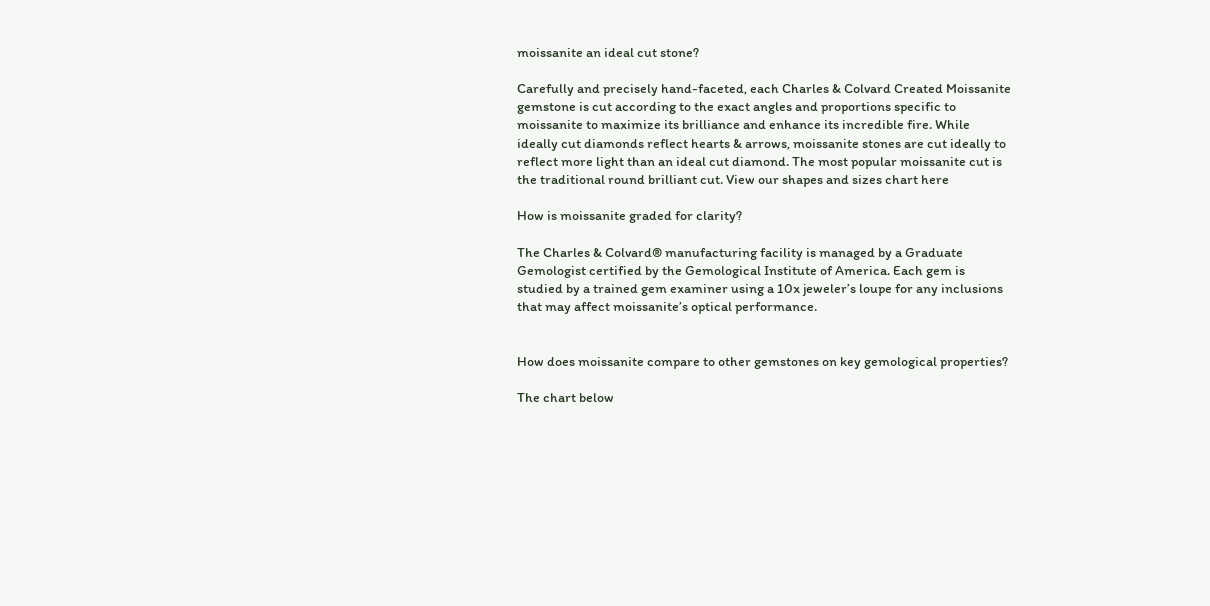moissanite an ideal cut stone?

Carefully and precisely hand-faceted, each Charles & Colvard Created Moissanite gemstone is cut according to the exact angles and proportions specific to moissanite to maximize its brilliance and enhance its incredible fire. While ideally cut diamonds reflect hearts & arrows, moissanite stones are cut ideally to reflect more light than an ideal cut diamond. The most popular moissanite cut is the traditional round brilliant cut. View our shapes and sizes chart here

How is moissanite graded for clarity?

The Charles & Colvard® manufacturing facility is managed by a Graduate Gemologist certified by the Gemological Institute of America. Each gem is studied by a trained gem examiner using a 10x jeweler’s loupe for any inclusions that may affect moissanite’s optical performance.


How does moissanite compare to other gemstones on key gemological properties?

The chart below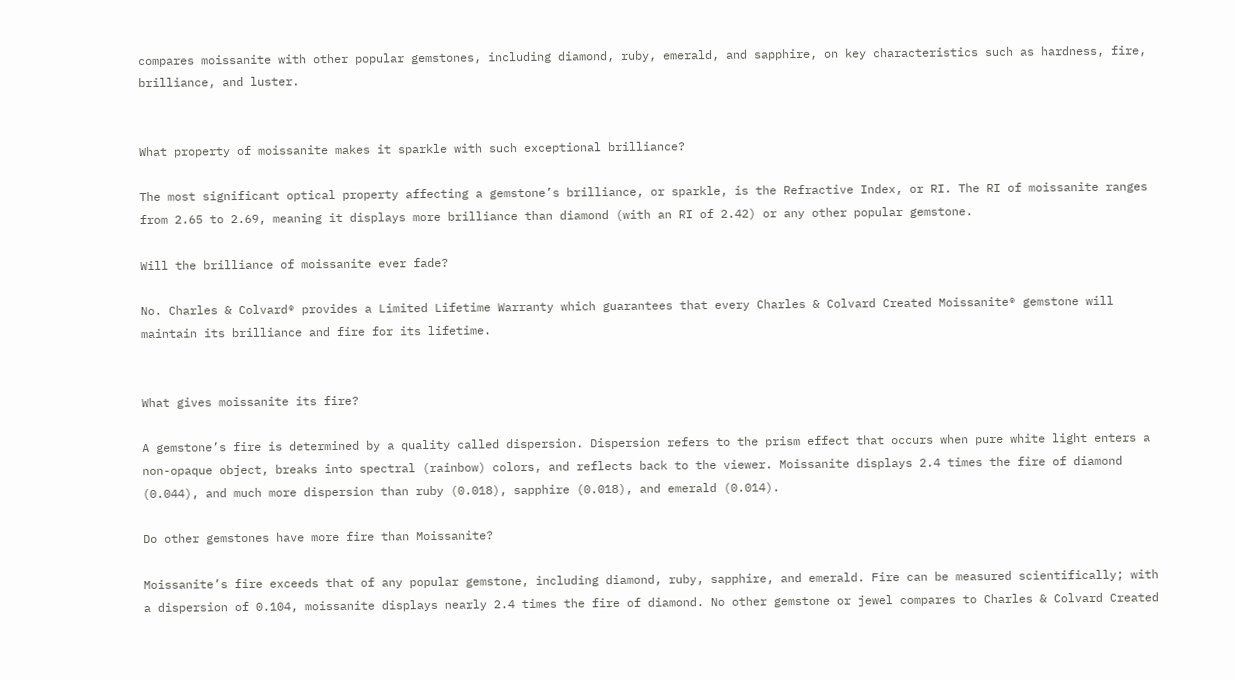compares moissanite with other popular gemstones, including diamond, ruby, emerald, and sapphire, on key characteristics such as hardness, fire, brilliance, and luster.


What property of moissanite makes it sparkle with such exceptional brilliance?

The most significant optical property affecting a gemstone’s brilliance, or sparkle, is the Refractive Index, or RI. The RI of moissanite ranges from 2.65 to 2.69, meaning it displays more brilliance than diamond (with an RI of 2.42) or any other popular gemstone.

Will the brilliance of moissanite ever fade?

No. Charles & Colvard® provides a Limited Lifetime Warranty which guarantees that every Charles & Colvard Created Moissanite® gemstone will maintain its brilliance and fire for its lifetime.


What gives moissanite its fire?

A gemstone’s fire is determined by a quality called dispersion. Dispersion refers to the prism effect that occurs when pure white light enters a non-opaque object, breaks into spectral (rainbow) colors, and reflects back to the viewer. Moissanite displays 2.4 times the fire of diamond (0.044), and much more dispersion than ruby (0.018), sapphire (0.018), and emerald (0.014).

Do other gemstones have more fire than Moissanite?

Moissanite’s fire exceeds that of any popular gemstone, including diamond, ruby, sapphire, and emerald. Fire can be measured scientifically; with a dispersion of 0.104, moissanite displays nearly 2.4 times the fire of diamond. No other gemstone or jewel compares to Charles & Colvard Created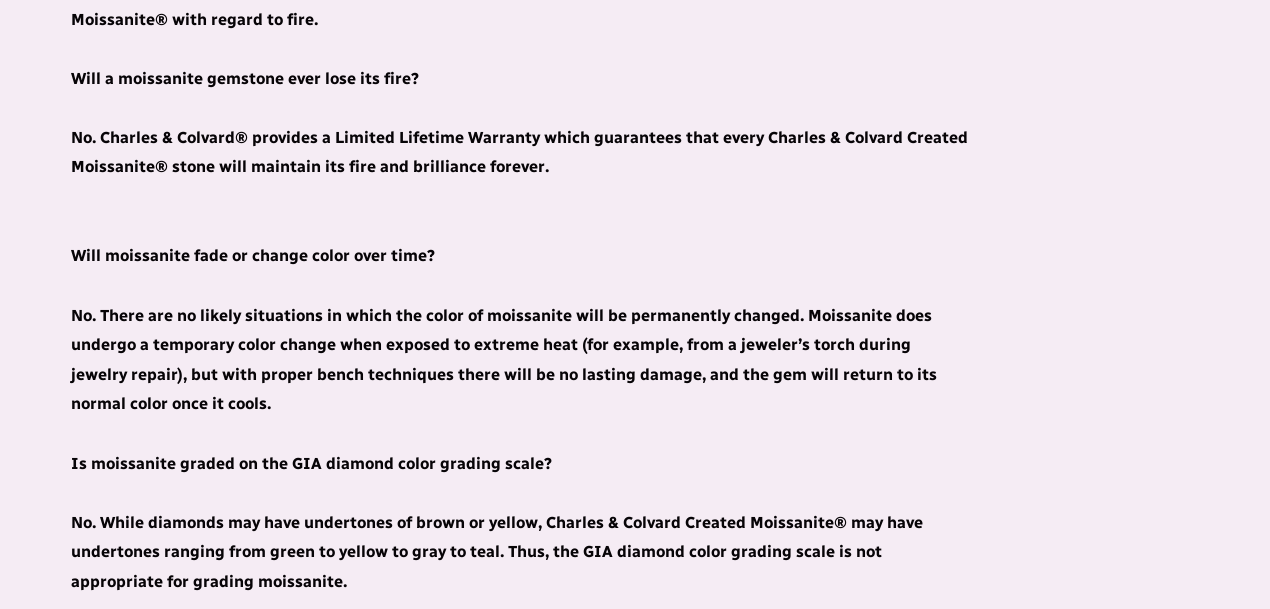Moissanite® with regard to fire.

Will a moissanite gemstone ever lose its fire?

No. Charles & Colvard® provides a Limited Lifetime Warranty which guarantees that every Charles & Colvard Created Moissanite® stone will maintain its fire and brilliance forever.


Will moissanite fade or change color over time?

No. There are no likely situations in which the color of moissanite will be permanently changed. Moissanite does undergo a temporary color change when exposed to extreme heat (for example, from a jeweler’s torch during jewelry repair), but with proper bench techniques there will be no lasting damage, and the gem will return to its normal color once it cools.

Is moissanite graded on the GIA diamond color grading scale?

No. While diamonds may have undertones of brown or yellow, Charles & Colvard Created Moissanite® may have undertones ranging from green to yellow to gray to teal. Thus, the GIA diamond color grading scale is not appropriate for grading moissanite.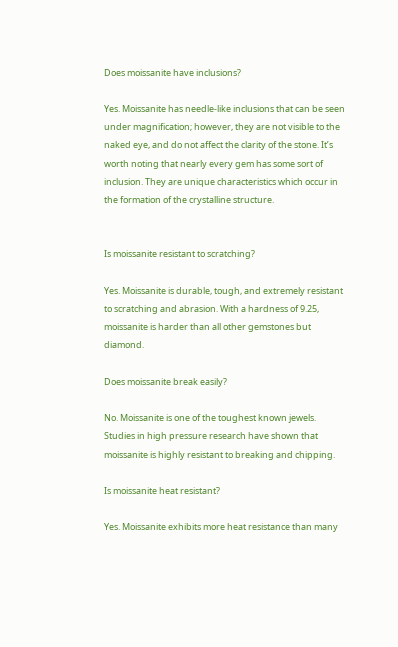Does moissanite have inclusions?

Yes. Moissanite has needle-like inclusions that can be seen under magnification; however, they are not visible to the naked eye, and do not affect the clarity of the stone. It’s worth noting that nearly every gem has some sort of inclusion. They are unique characteristics which occur in the formation of the crystalline structure.


Is moissanite resistant to scratching?

Yes. Moissanite is durable, tough, and extremely resistant to scratching and abrasion. With a hardness of 9.25, moissanite is harder than all other gemstones but diamond.

Does moissanite break easily?

No. Moissanite is one of the toughest known jewels. Studies in high pressure research have shown that moissanite is highly resistant to breaking and chipping.

Is moissanite heat resistant?

Yes. Moissanite exhibits more heat resistance than many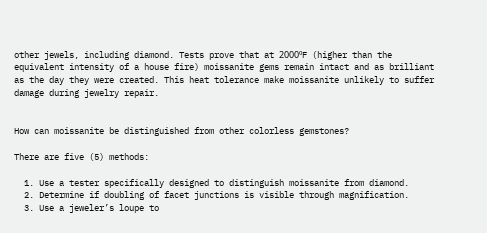other jewels, including diamond. Tests prove that at 2000ºF (higher than the equivalent intensity of a house fire) moissanite gems remain intact and as brilliant as the day they were created. This heat tolerance make moissanite unlikely to suffer damage during jewelry repair.


How can moissanite be distinguished from other colorless gemstones?

There are five (5) methods:

  1. Use a tester specifically designed to distinguish moissanite from diamond.
  2. Determine if doubling of facet junctions is visible through magnification.
  3. Use a jeweler’s loupe to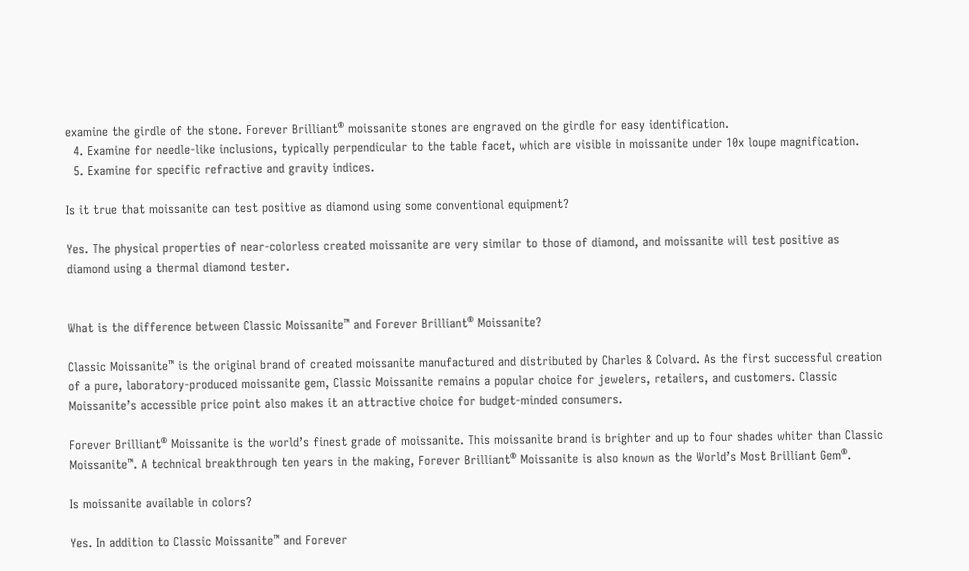examine the girdle of the stone. Forever Brilliant® moissanite stones are engraved on the girdle for easy identification.
  4. Examine for needle-like inclusions, typically perpendicular to the table facet, which are visible in moissanite under 10x loupe magnification.
  5. Examine for specific refractive and gravity indices.

Is it true that moissanite can test positive as diamond using some conventional equipment?

Yes. The physical properties of near-colorless created moissanite are very similar to those of diamond, and moissanite will test positive as diamond using a thermal diamond tester.


What is the difference between Classic Moissanite™ and Forever Brilliant® Moissanite?

Classic Moissanite™ is the original brand of created moissanite manufactured and distributed by Charles & Colvard. As the first successful creation of a pure, laboratory-produced moissanite gem, Classic Moissanite remains a popular choice for jewelers, retailers, and customers. Classic Moissanite’s accessible price point also makes it an attractive choice for budget-minded consumers.

Forever Brilliant® Moissanite is the world’s finest grade of moissanite. This moissanite brand is brighter and up to four shades whiter than Classic Moissanite™. A technical breakthrough ten years in the making, Forever Brilliant® Moissanite is also known as the World’s Most Brilliant Gem®.

Is moissanite available in colors?

Yes. In addition to Classic Moissanite™ and Forever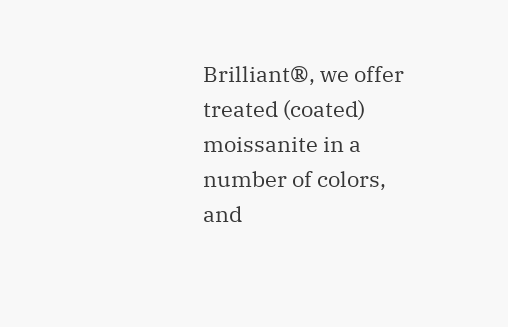Brilliant®, we offer treated (coated) moissanite in a number of colors, and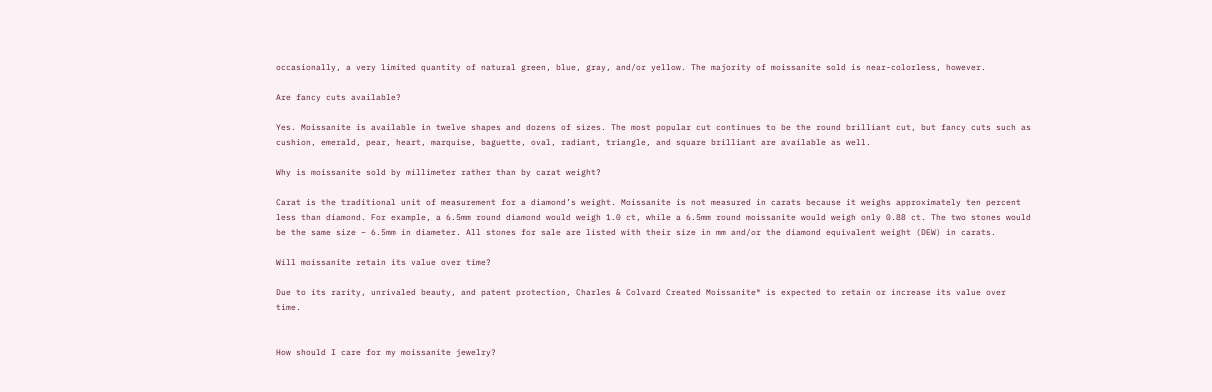occasionally, a very limited quantity of natural green, blue, gray, and/or yellow. The majority of moissanite sold is near-colorless, however.

Are fancy cuts available?

Yes. Moissanite is available in twelve shapes and dozens of sizes. The most popular cut continues to be the round brilliant cut, but fancy cuts such as cushion, emerald, pear, heart, marquise, baguette, oval, radiant, triangle, and square brilliant are available as well.

Why is moissanite sold by millimeter rather than by carat weight?

Carat is the traditional unit of measurement for a diamond’s weight. Moissanite is not measured in carats because it weighs approximately ten percent less than diamond. For example, a 6.5mm round diamond would weigh 1.0 ct, while a 6.5mm round moissanite would weigh only 0.88 ct. The two stones would be the same size – 6.5mm in diameter. All stones for sale are listed with their size in mm and/or the diamond equivalent weight (DEW) in carats.

Will moissanite retain its value over time?

Due to its rarity, unrivaled beauty, and patent protection, Charles & Colvard Created Moissanite® is expected to retain or increase its value over time.


How should I care for my moissanite jewelry?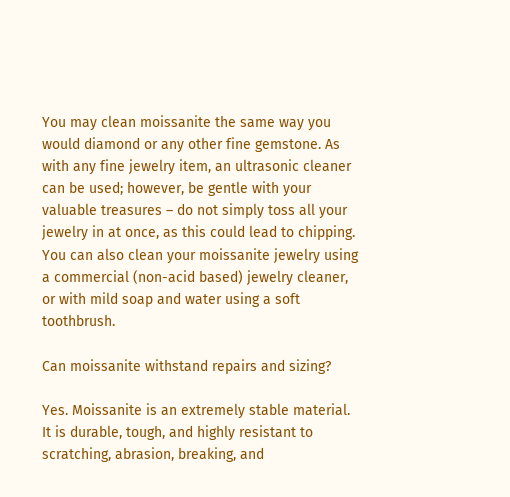You may clean moissanite the same way you would diamond or any other fine gemstone. As with any fine jewelry item, an ultrasonic cleaner can be used; however, be gentle with your valuable treasures – do not simply toss all your jewelry in at once, as this could lead to chipping. You can also clean your moissanite jewelry using a commercial (non-acid based) jewelry cleaner, or with mild soap and water using a soft toothbrush.

Can moissanite withstand repairs and sizing?

Yes. Moissanite is an extremely stable material. It is durable, tough, and highly resistant to scratching, abrasion, breaking, and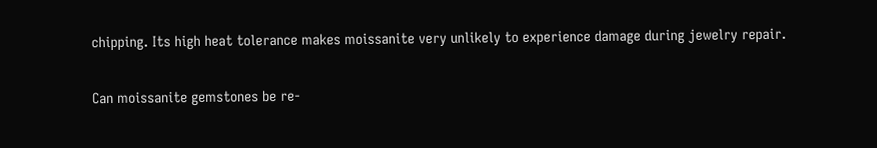chipping. Its high heat tolerance makes moissanite very unlikely to experience damage during jewelry repair.

Can moissanite gemstones be re-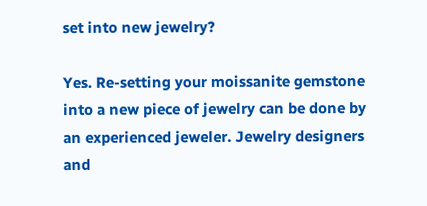set into new jewelry?

Yes. Re-setting your moissanite gemstone into a new piece of jewelry can be done by an experienced jeweler. Jewelry designers and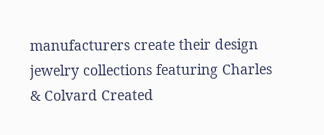manufacturers create their design jewelry collections featuring Charles & Colvard Created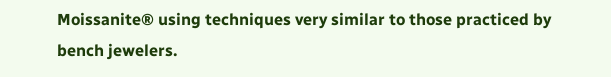Moissanite® using techniques very similar to those practiced by bench jewelers.